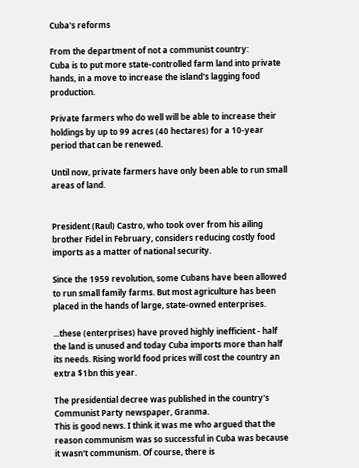Cuba's reforms

From the department of not a communist country:
Cuba is to put more state-controlled farm land into private hands, in a move to increase the island's lagging food production.

Private farmers who do well will be able to increase their holdings by up to 99 acres (40 hectares) for a 10-year period that can be renewed.

Until now, private farmers have only been able to run small areas of land.


President (Raul) Castro, who took over from his ailing brother Fidel in February, considers reducing costly food imports as a matter of national security.

Since the 1959 revolution, some Cubans have been allowed to run small family farms. But most agriculture has been placed in the hands of large, state-owned enterprises.

...these (enterprises) have proved highly inefficient - half the land is unused and today Cuba imports more than half its needs. Rising world food prices will cost the country an extra $1bn this year.

The presidential decree was published in the country's Communist Party newspaper, Granma.
This is good news. I think it was me who argued that the reason communism was so successful in Cuba was because it wasn't communism. Of course, there is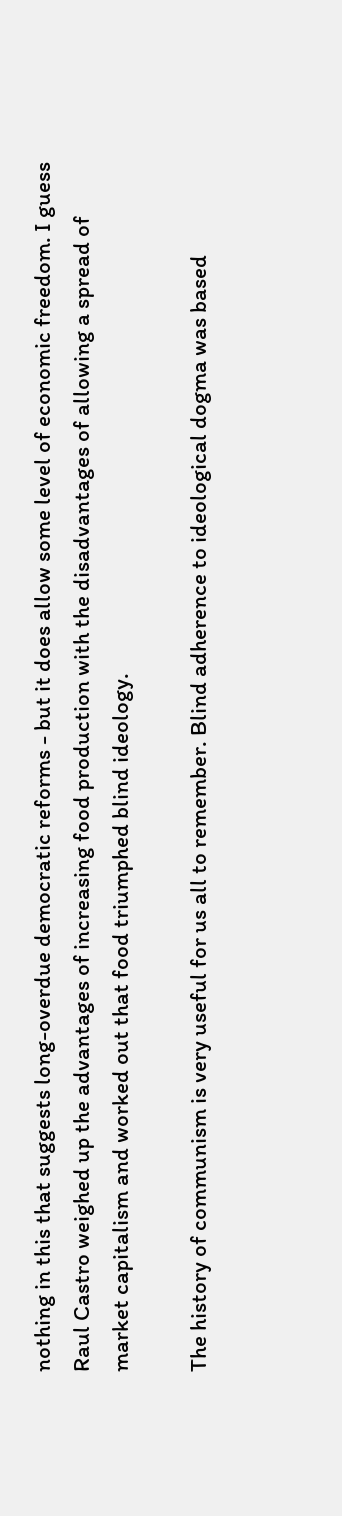nothing in this that suggests long-overdue democratic reforms - but it does allow some level of economic freedom. I guess Raul Castro weighed up the advantages of increasing food production with the disadvantages of allowing a spread of market capitalism and worked out that food triumphed blind ideology.

The history of communism is very useful for us all to remember. Blind adherence to ideological dogma was based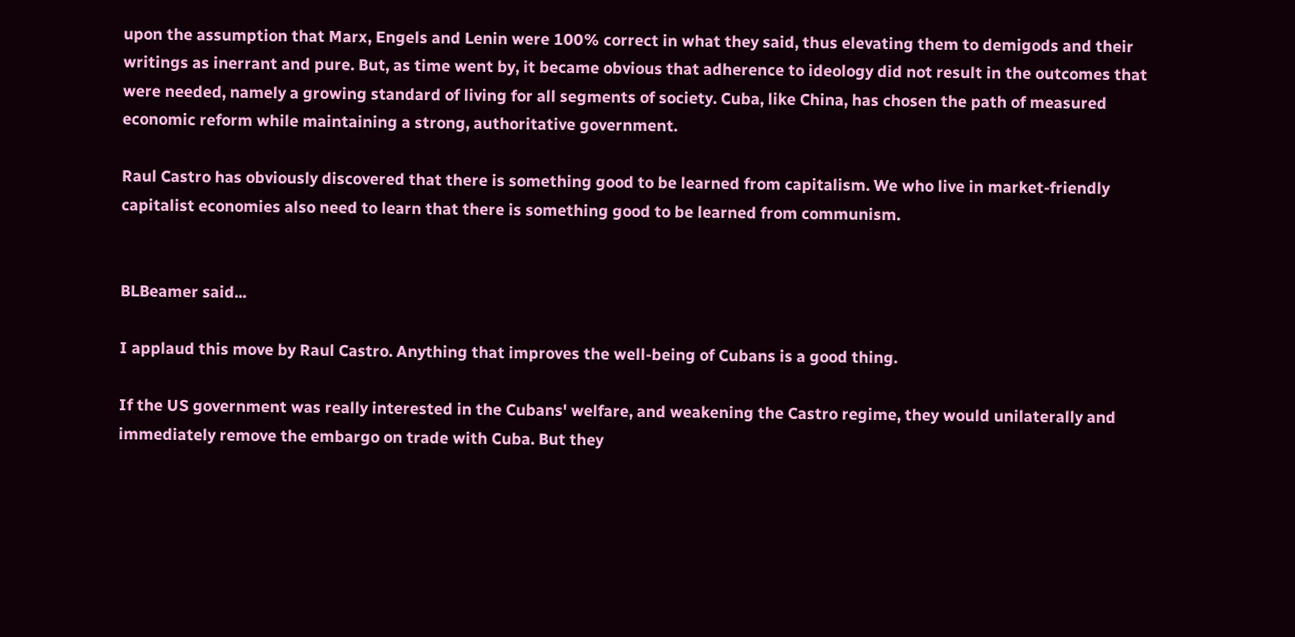upon the assumption that Marx, Engels and Lenin were 100% correct in what they said, thus elevating them to demigods and their writings as inerrant and pure. But, as time went by, it became obvious that adherence to ideology did not result in the outcomes that were needed, namely a growing standard of living for all segments of society. Cuba, like China, has chosen the path of measured economic reform while maintaining a strong, authoritative government.

Raul Castro has obviously discovered that there is something good to be learned from capitalism. We who live in market-friendly capitalist economies also need to learn that there is something good to be learned from communism.


BLBeamer said...

I applaud this move by Raul Castro. Anything that improves the well-being of Cubans is a good thing.

If the US government was really interested in the Cubans' welfare, and weakening the Castro regime, they would unilaterally and immediately remove the embargo on trade with Cuba. But they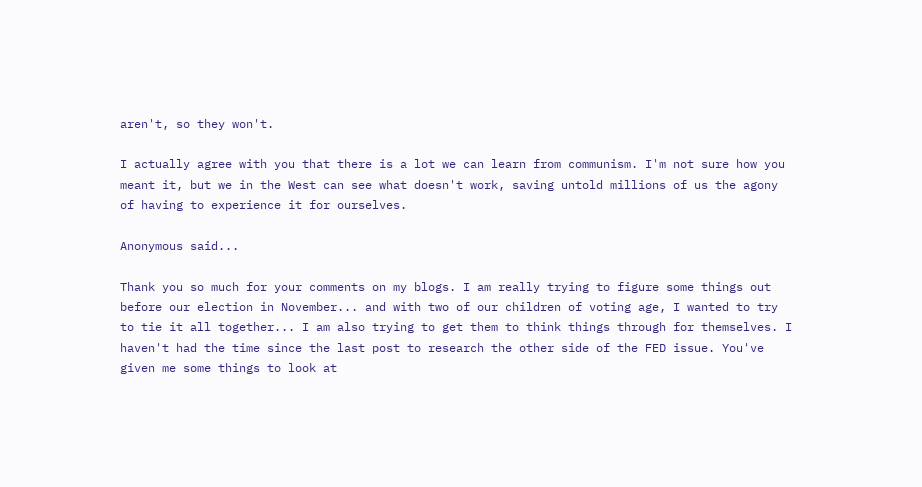aren't, so they won't.

I actually agree with you that there is a lot we can learn from communism. I'm not sure how you meant it, but we in the West can see what doesn't work, saving untold millions of us the agony of having to experience it for ourselves.

Anonymous said...

Thank you so much for your comments on my blogs. I am really trying to figure some things out before our election in November... and with two of our children of voting age, I wanted to try to tie it all together... I am also trying to get them to think things through for themselves. I haven't had the time since the last post to research the other side of the FED issue. You've given me some things to look at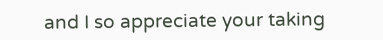and I so appreciate your taking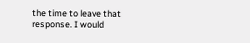the time to leave that response. I would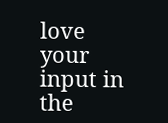love your input in the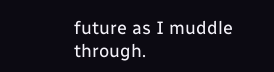future as I muddle through.